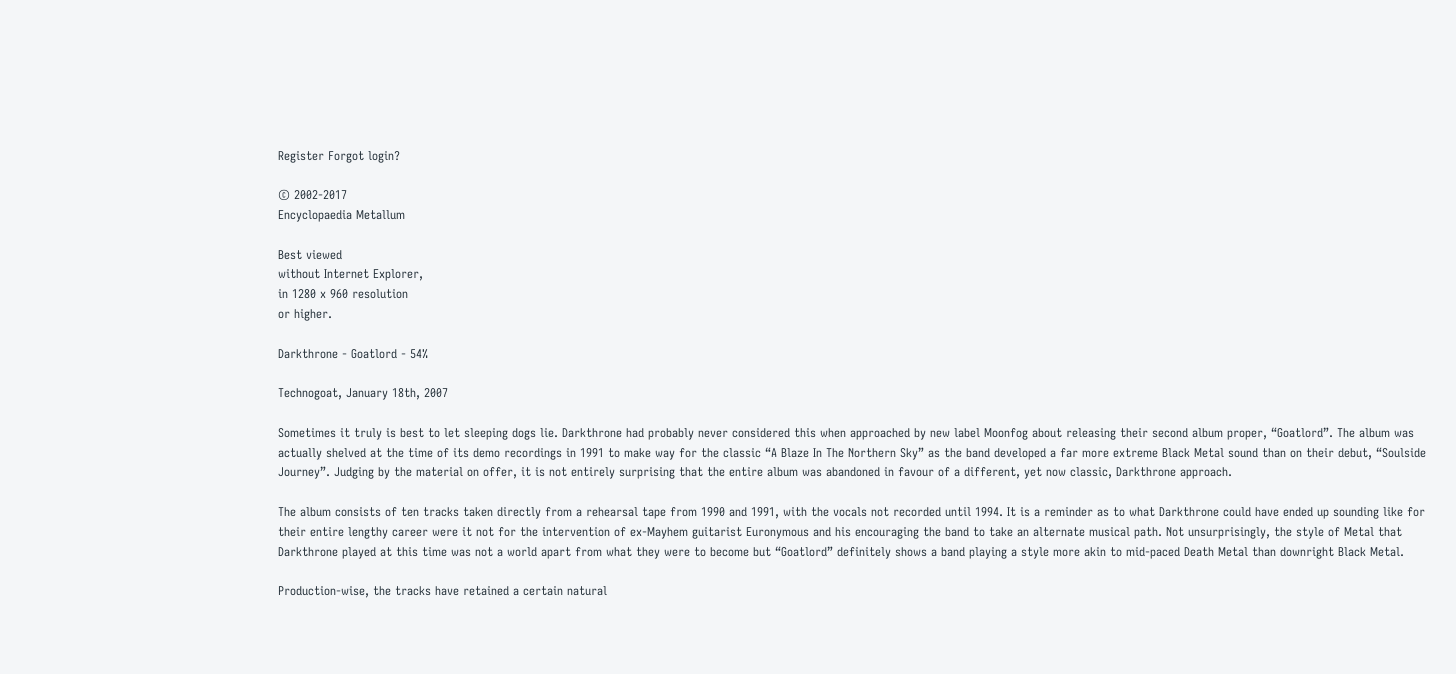Register Forgot login?

© 2002-2017
Encyclopaedia Metallum

Best viewed
without Internet Explorer,
in 1280 x 960 resolution
or higher.

Darkthrone - Goatlord - 54%

Technogoat, January 18th, 2007

Sometimes it truly is best to let sleeping dogs lie. Darkthrone had probably never considered this when approached by new label Moonfog about releasing their second album proper, “Goatlord”. The album was actually shelved at the time of its demo recordings in 1991 to make way for the classic “A Blaze In The Northern Sky” as the band developed a far more extreme Black Metal sound than on their debut, “Soulside Journey”. Judging by the material on offer, it is not entirely surprising that the entire album was abandoned in favour of a different, yet now classic, Darkthrone approach.

The album consists of ten tracks taken directly from a rehearsal tape from 1990 and 1991, with the vocals not recorded until 1994. It is a reminder as to what Darkthrone could have ended up sounding like for their entire lengthy career were it not for the intervention of ex-Mayhem guitarist Euronymous and his encouraging the band to take an alternate musical path. Not unsurprisingly, the style of Metal that Darkthrone played at this time was not a world apart from what they were to become but “Goatlord” definitely shows a band playing a style more akin to mid-paced Death Metal than downright Black Metal.

Production-wise, the tracks have retained a certain natural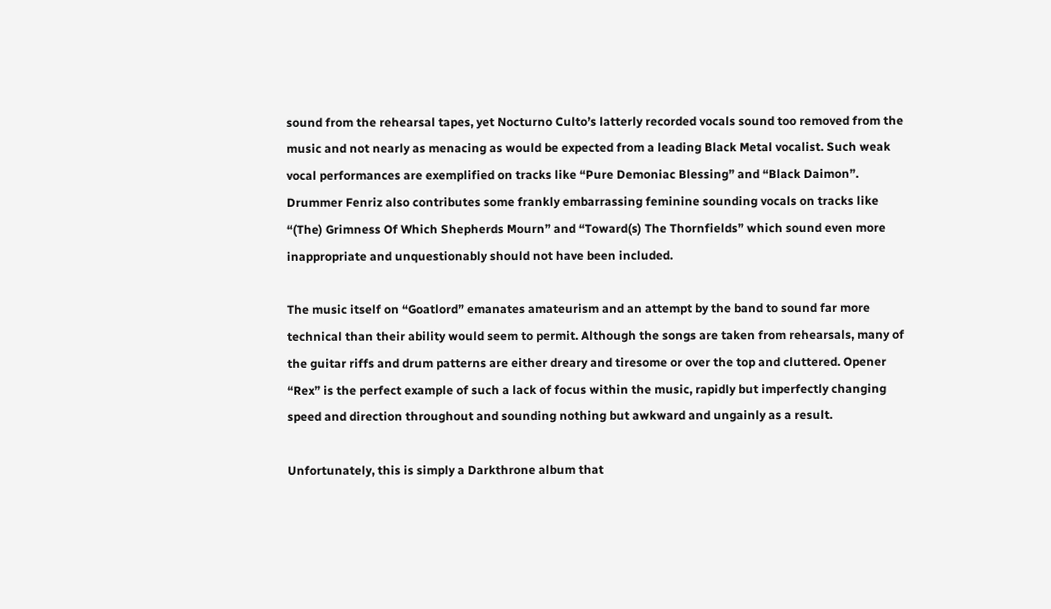sound from the rehearsal tapes, yet Nocturno Culto’s latterly recorded vocals sound too removed from the music and not nearly as menacing as would be expected from a leading Black Metal vocalist. Such weak vocal performances are exemplified on tracks like “Pure Demoniac Blessing” and “Black Daimon”. Drummer Fenriz also contributes some frankly embarrassing feminine sounding vocals on tracks like “(The) Grimness Of Which Shepherds Mourn” and “Toward(s) The Thornfields” which sound even more inappropriate and unquestionably should not have been included.

The music itself on “Goatlord” emanates amateurism and an attempt by the band to sound far more technical than their ability would seem to permit. Although the songs are taken from rehearsals, many of the guitar riffs and drum patterns are either dreary and tiresome or over the top and cluttered. Opener “Rex” is the perfect example of such a lack of focus within the music, rapidly but imperfectly changing speed and direction throughout and sounding nothing but awkward and ungainly as a result.

Unfortunately, this is simply a Darkthrone album that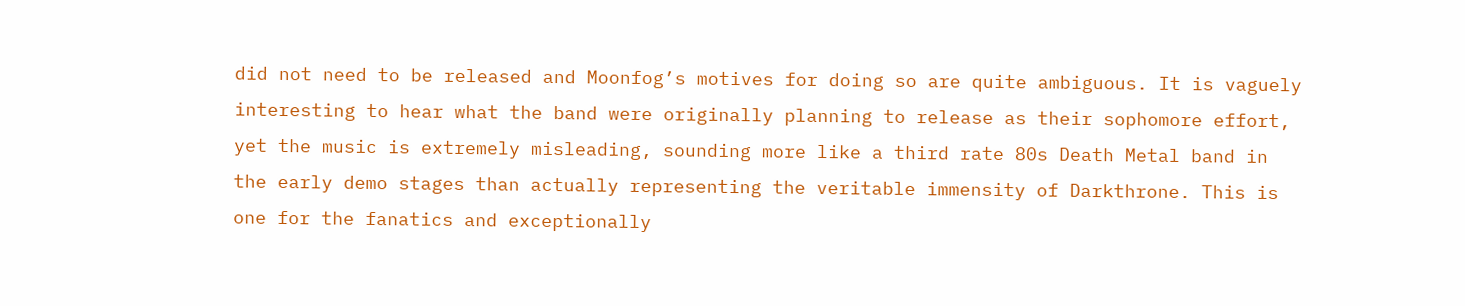did not need to be released and Moonfog’s motives for doing so are quite ambiguous. It is vaguely interesting to hear what the band were originally planning to release as their sophomore effort, yet the music is extremely misleading, sounding more like a third rate 80s Death Metal band in the early demo stages than actually representing the veritable immensity of Darkthrone. This is one for the fanatics and exceptionally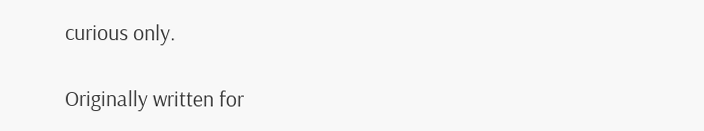curious only.

Originally written for